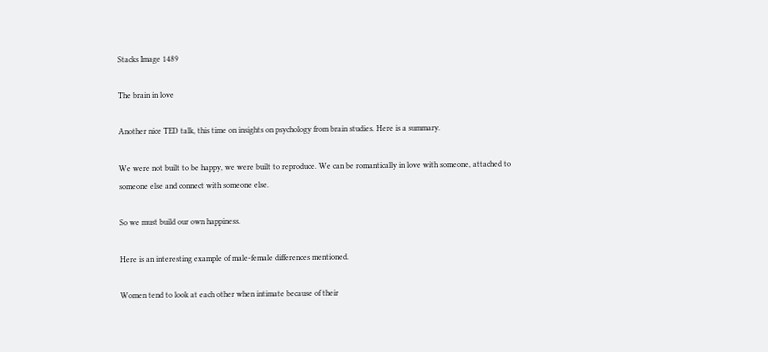Stacks Image 1489

The brain in love

Another nice TED talk, this time on insights on psychology from brain studies. Here is a summary.

We were not built to be happy, we were built to reproduce. We can be romantically in love with someone, attached to someone else and connect with someone else.

So we must build our own happiness.

Here is an interesting example of male-female differences mentioned.

Women tend to look at each other when intimate because of their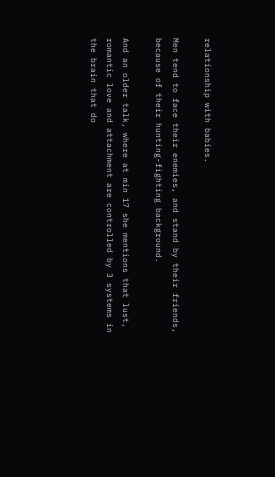relationship with babies.

Men tend to face their enemies, and stand by their friends, because of their hunting-fighting background.

And an older talk, where at min 17 she mentions that lust, romantic love and attachment are controlled by 3 systems in the brain that do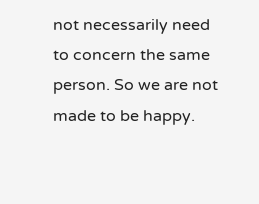not necessarily need to concern the same person. So we are not made to be happy.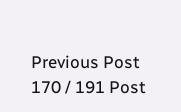Previous Post 170 / 191 Post